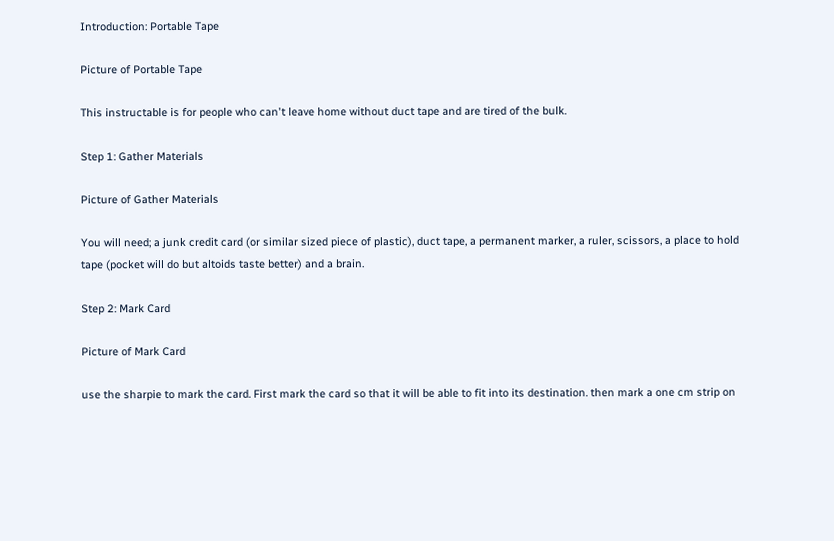Introduction: Portable Tape

Picture of Portable Tape

This instructable is for people who can't leave home without duct tape and are tired of the bulk.

Step 1: Gather Materials

Picture of Gather Materials

You will need; a junk credit card (or similar sized piece of plastic), duct tape, a permanent marker, a ruler, scissors, a place to hold tape (pocket will do but altoids taste better) and a brain.

Step 2: Mark Card

Picture of Mark Card

use the sharpie to mark the card. First mark the card so that it will be able to fit into its destination. then mark a one cm strip on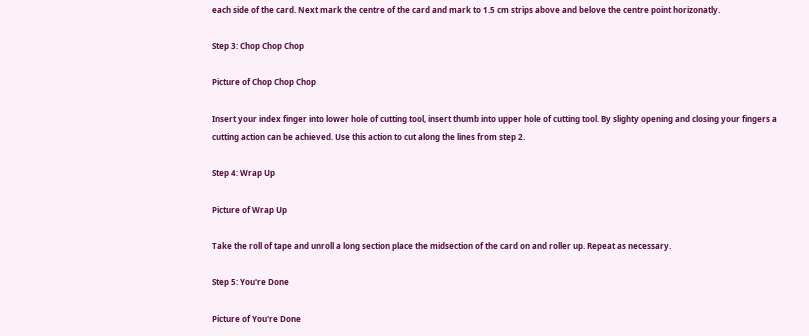each side of the card. Next mark the centre of the card and mark to 1.5 cm strips above and belove the centre point horizonatly.

Step 3: Chop Chop Chop

Picture of Chop Chop Chop

Insert your index finger into lower hole of cutting tool, insert thumb into upper hole of cutting tool. By slighty opening and closing your fingers a cutting action can be achieved. Use this action to cut along the lines from step 2.

Step 4: Wrap Up

Picture of Wrap Up

Take the roll of tape and unroll a long section place the midsection of the card on and roller up. Repeat as necessary.

Step 5: You're Done

Picture of You're Done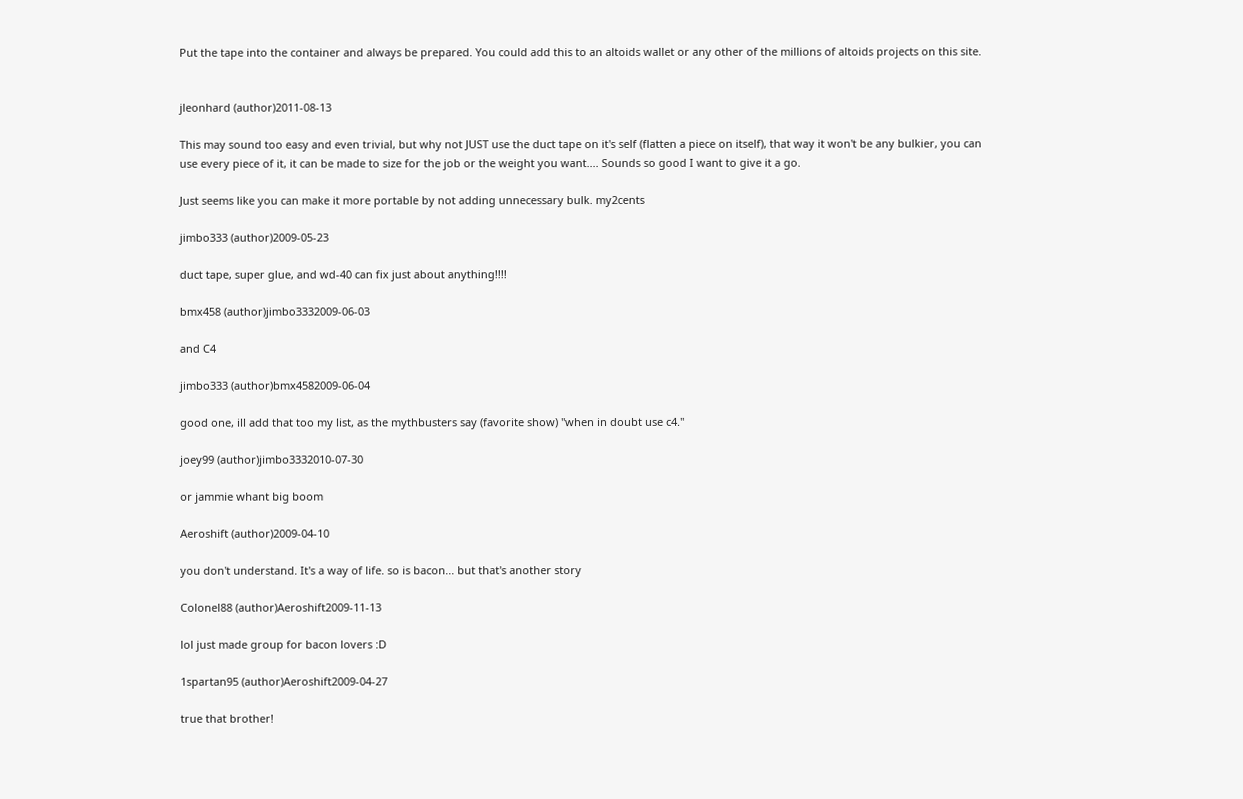Put the tape into the container and always be prepared. You could add this to an altoids wallet or any other of the millions of altoids projects on this site.


jleonhard (author)2011-08-13

This may sound too easy and even trivial, but why not JUST use the duct tape on it's self (flatten a piece on itself), that way it won't be any bulkier, you can use every piece of it, it can be made to size for the job or the weight you want.... Sounds so good I want to give it a go.

Just seems like you can make it more portable by not adding unnecessary bulk. my2cents

jimbo333 (author)2009-05-23

duct tape, super glue, and wd-40 can fix just about anything!!!!

bmx458 (author)jimbo3332009-06-03

and C4

jimbo333 (author)bmx4582009-06-04

good one, ill add that too my list, as the mythbusters say (favorite show) "when in doubt use c4."

joey99 (author)jimbo3332010-07-30

or jammie whant big boom

Aeroshift (author)2009-04-10

you don't understand. It's a way of life. so is bacon... but that's another story

Colonel88 (author)Aeroshift2009-11-13

lol just made group for bacon lovers :D

1spartan95 (author)Aeroshift2009-04-27

true that brother!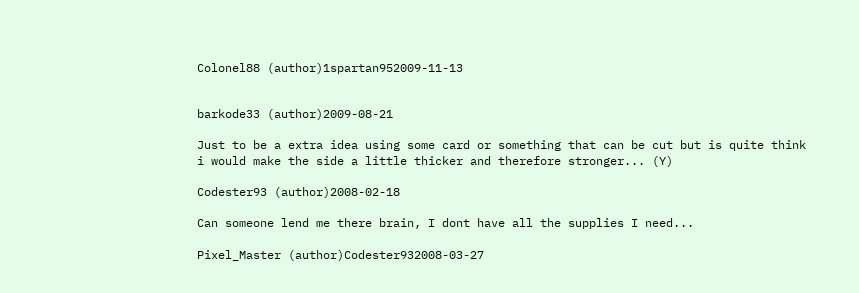Colonel88 (author)1spartan952009-11-13


barkode33 (author)2009-08-21

Just to be a extra idea using some card or something that can be cut but is quite think i would make the side a little thicker and therefore stronger... (Y)

Codester93 (author)2008-02-18

Can someone lend me there brain, I dont have all the supplies I need...

Pixel_Master (author)Codester932008-03-27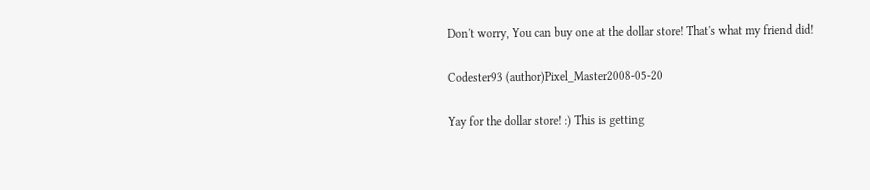Don't worry, You can buy one at the dollar store! That's what my friend did!

Codester93 (author)Pixel_Master2008-05-20

Yay for the dollar store! :) This is getting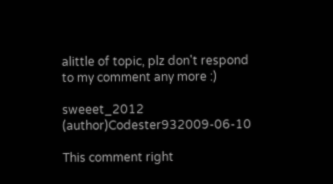alittle of topic, plz don't respond to my comment any more :)

sweeet_2012 (author)Codester932009-06-10

This comment right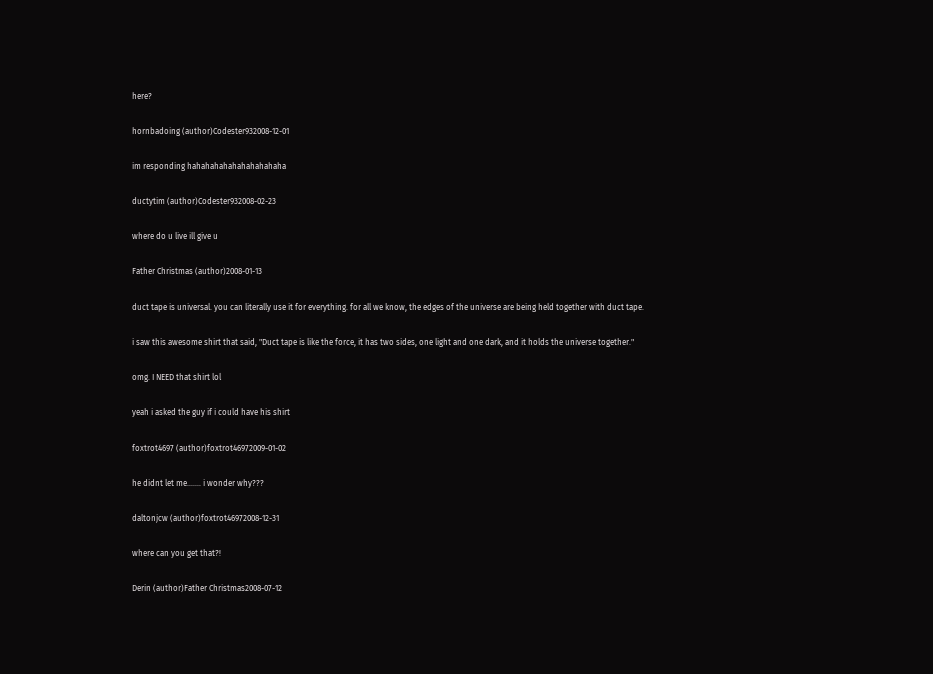here?

hornbadoing (author)Codester932008-12-01

im responding hahahahahahahahahahaha

ductytim (author)Codester932008-02-23

where do u live ill give u

Father Christmas (author)2008-01-13

duct tape is universal. you can literally use it for everything. for all we know, the edges of the universe are being held together with duct tape.

i saw this awesome shirt that said, "Duct tape is like the force, it has two sides, one light and one dark, and it holds the universe together."

omg. I NEED that shirt lol

yeah i asked the guy if i could have his shirt

foxtrot4697 (author)foxtrot46972009-01-02

he didnt let me....... i wonder why???

daltonjcw (author)foxtrot46972008-12-31

where can you get that?!

Derin (author)Father Christmas2008-07-12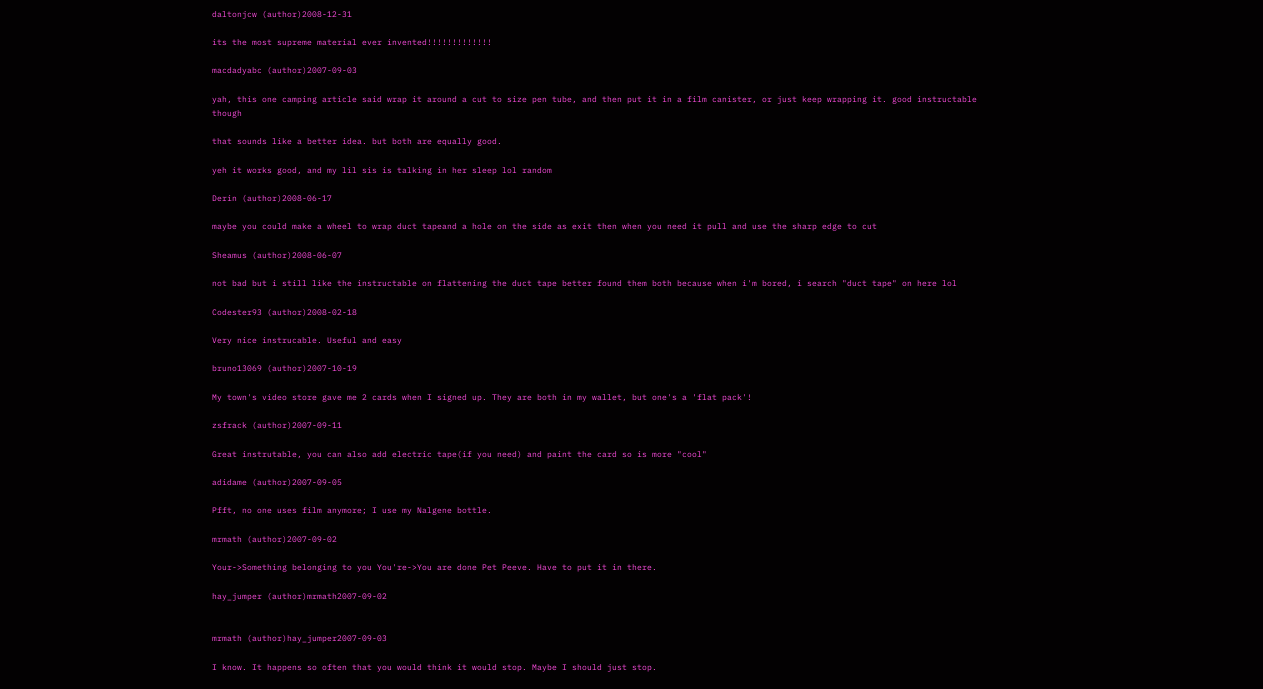daltonjcw (author)2008-12-31

its the most supreme material ever invented!!!!!!!!!!!!!

macdadyabc (author)2007-09-03

yah, this one camping article said wrap it around a cut to size pen tube, and then put it in a film canister, or just keep wrapping it. good instructable though

that sounds like a better idea. but both are equally good.

yeh it works good, and my lil sis is talking in her sleep lol random

Derin (author)2008-06-17

maybe you could make a wheel to wrap duct tapeand a hole on the side as exit then when you need it pull and use the sharp edge to cut

Sheamus (author)2008-06-07

not bad but i still like the instructable on flattening the duct tape better found them both because when i'm bored, i search "duct tape" on here lol

Codester93 (author)2008-02-18

Very nice instrucable. Useful and easy

bruno13069 (author)2007-10-19

My town's video store gave me 2 cards when I signed up. They are both in my wallet, but one's a 'flat pack'!

zsfrack (author)2007-09-11

Great instrutable, you can also add electric tape(if you need) and paint the card so is more "cool"

adidame (author)2007-09-05

Pfft, no one uses film anymore; I use my Nalgene bottle.

mrmath (author)2007-09-02

Your->Something belonging to you You're->You are done Pet Peeve. Have to put it in there.

hay_jumper (author)mrmath2007-09-02


mrmath (author)hay_jumper2007-09-03

I know. It happens so often that you would think it would stop. Maybe I should just stop.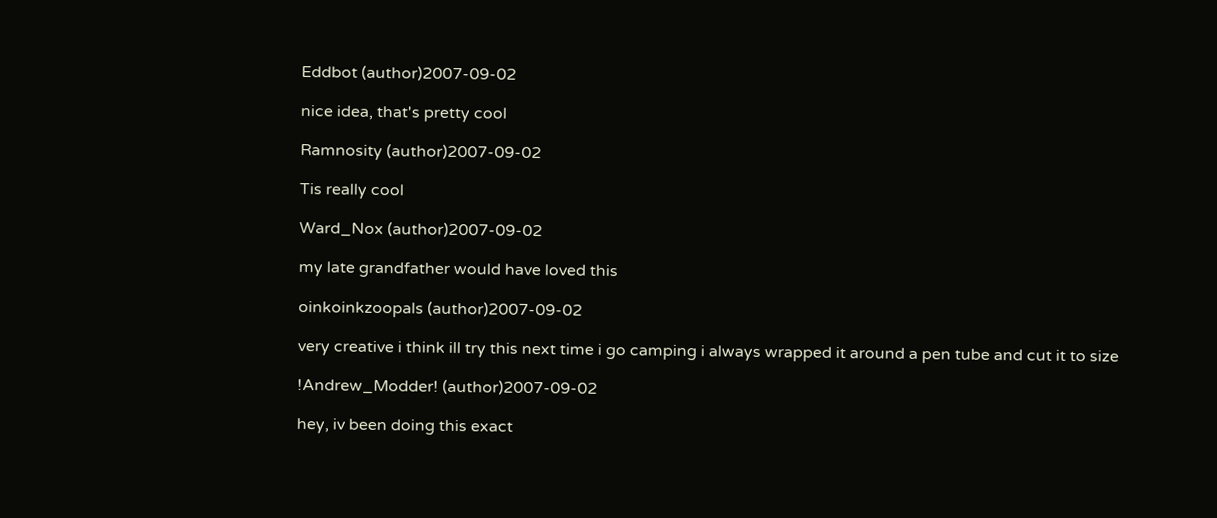Eddbot (author)2007-09-02

nice idea, that's pretty cool

Ramnosity (author)2007-09-02

Tis really cool

Ward_Nox (author)2007-09-02

my late grandfather would have loved this

oinkoinkzoopals (author)2007-09-02

very creative i think ill try this next time i go camping i always wrapped it around a pen tube and cut it to size

!Andrew_Modder! (author)2007-09-02

hey, iv been doing this exact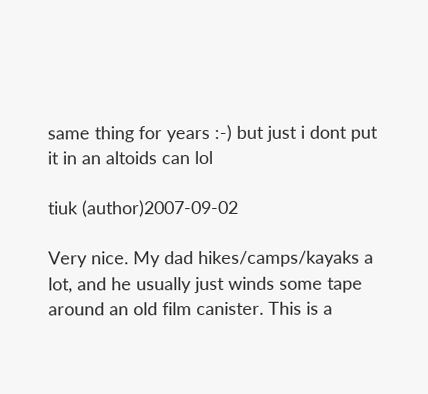same thing for years :-) but just i dont put it in an altoids can lol

tiuk (author)2007-09-02

Very nice. My dad hikes/camps/kayaks a lot, and he usually just winds some tape around an old film canister. This is a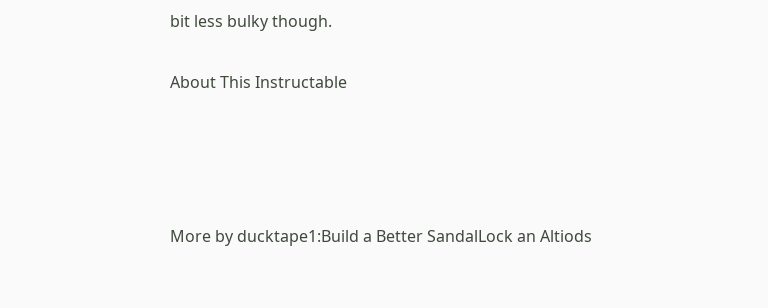bit less bulky though.

About This Instructable




More by ducktape1:Build a Better SandalLock an Altiods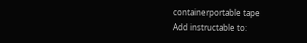containerportable tape
Add instructable to: